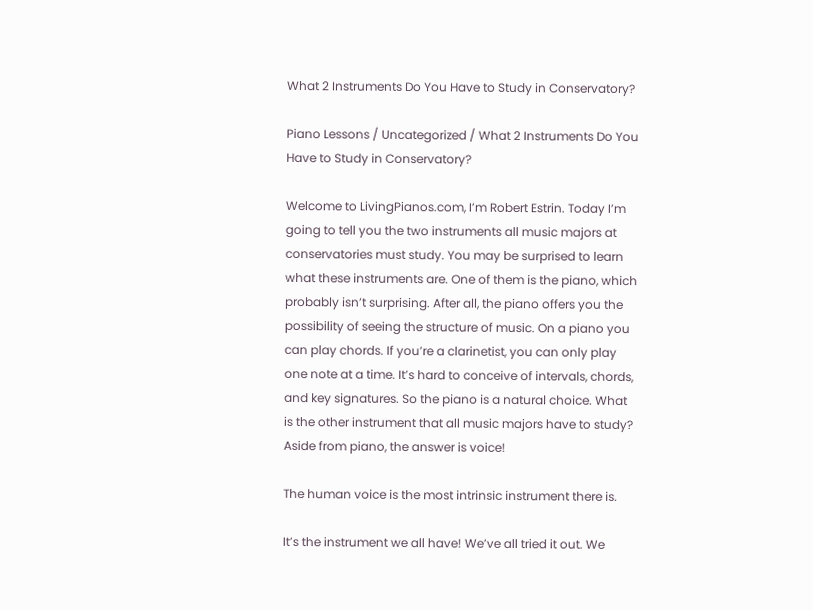What 2 Instruments Do You Have to Study in Conservatory?

Piano Lessons / Uncategorized / What 2 Instruments Do You Have to Study in Conservatory?

Welcome to LivingPianos.com, I’m Robert Estrin. Today I’m going to tell you the two instruments all music majors at conservatories must study. You may be surprised to learn what these instruments are. One of them is the piano, which probably isn’t surprising. After all, the piano offers you the possibility of seeing the structure of music. On a piano you can play chords. If you’re a clarinetist, you can only play one note at a time. It’s hard to conceive of intervals, chords, and key signatures. So the piano is a natural choice. What is the other instrument that all music majors have to study? Aside from piano, the answer is voice!

The human voice is the most intrinsic instrument there is.

It’s the instrument we all have! We’ve all tried it out. We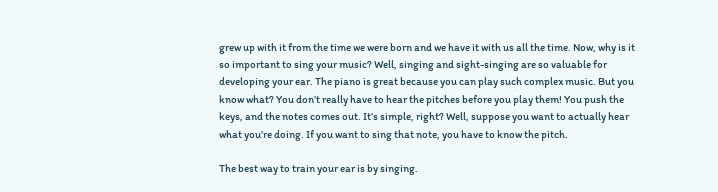grew up with it from the time we were born and we have it with us all the time. Now, why is it so important to sing your music? Well, singing and sight-singing are so valuable for developing your ear. The piano is great because you can play such complex music. But you know what? You don’t really have to hear the pitches before you play them! You push the keys, and the notes comes out. It’s simple, right? Well, suppose you want to actually hear what you’re doing. If you want to sing that note, you have to know the pitch.

The best way to train your ear is by singing.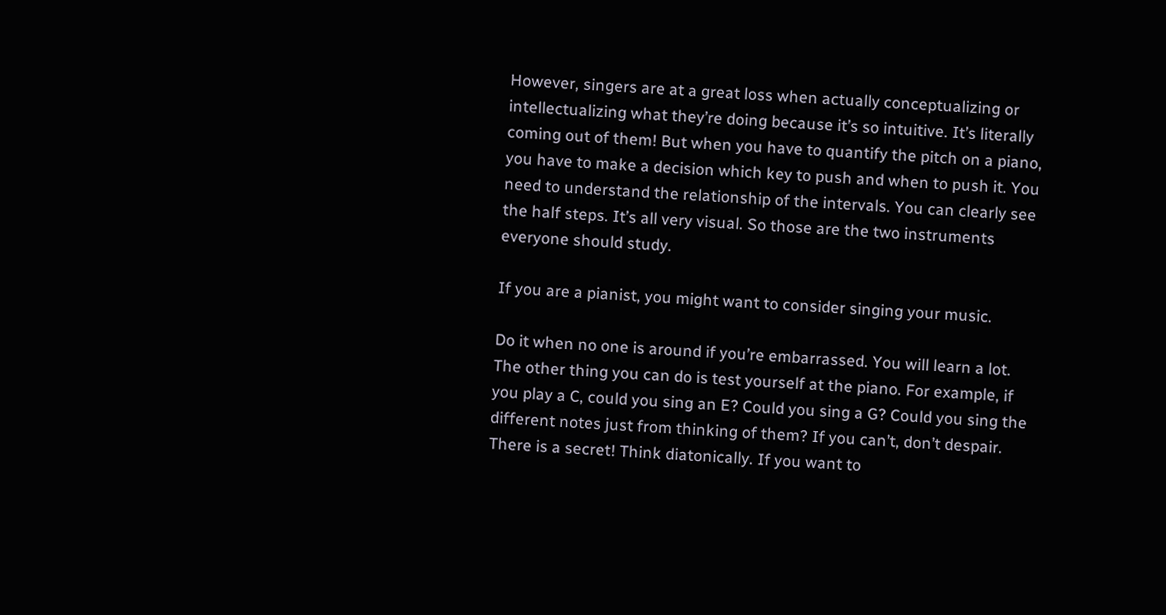However, singers are at a great loss when actually conceptualizing or intellectualizing what they’re doing because it’s so intuitive. It’s literally coming out of them! But when you have to quantify the pitch on a piano, you have to make a decision which key to push and when to push it. You need to understand the relationship of the intervals. You can clearly see the half steps. It’s all very visual. So those are the two instruments everyone should study.

If you are a pianist, you might want to consider singing your music.

Do it when no one is around if you’re embarrassed. You will learn a lot. The other thing you can do is test yourself at the piano. For example, if you play a C, could you sing an E? Could you sing a G? Could you sing the different notes just from thinking of them? If you can’t, don’t despair. There is a secret! Think diatonically. If you want to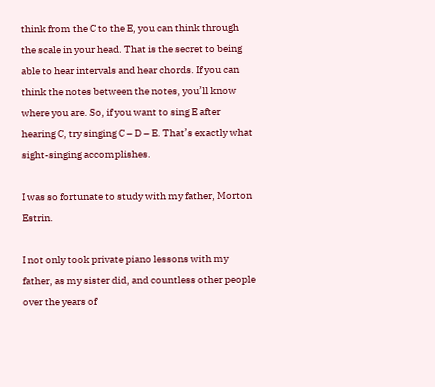think from the C to the E, you can think through the scale in your head. That is the secret to being able to hear intervals and hear chords. If you can think the notes between the notes, you’ll know where you are. So, if you want to sing E after hearing C, try singing C – D – E. That’s exactly what sight-singing accomplishes.

I was so fortunate to study with my father, Morton Estrin.

I not only took private piano lessons with my father, as my sister did, and countless other people over the years of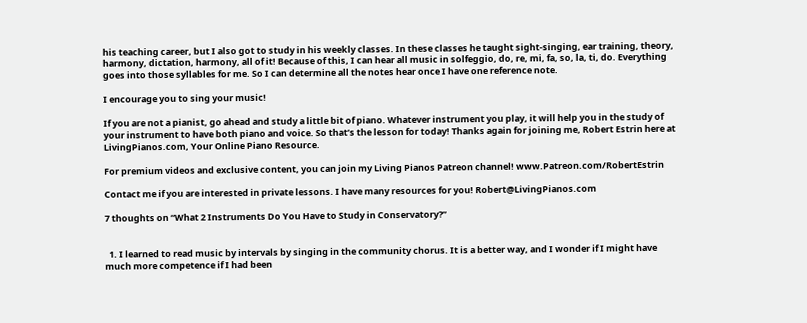his teaching career, but I also got to study in his weekly classes. In these classes he taught sight-singing, ear training, theory, harmony, dictation, harmony, all of it! Because of this, I can hear all music in solfeggio, do, re, mi, fa, so, la, ti, do. Everything goes into those syllables for me. So I can determine all the notes hear once I have one reference note.

I encourage you to sing your music!

If you are not a pianist, go ahead and study a little bit of piano. Whatever instrument you play, it will help you in the study of your instrument to have both piano and voice. So that’s the lesson for today! Thanks again for joining me, Robert Estrin here at LivingPianos.com, Your Online Piano Resource.

For premium videos and exclusive content, you can join my Living Pianos Patreon channel! www.Patreon.com/RobertEstrin

Contact me if you are interested in private lessons. I have many resources for you! Robert@LivingPianos.com

7 thoughts on “What 2 Instruments Do You Have to Study in Conservatory?”


  1. I learned to read music by intervals by singing in the community chorus. It is a better way, and I wonder if I might have much more competence if I had been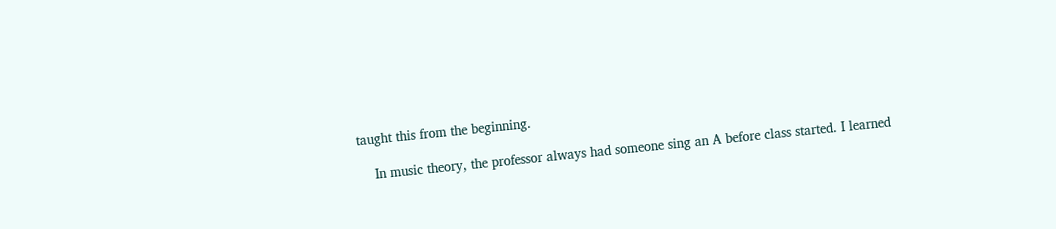taught this from the beginning.

    In music theory, the professor always had someone sing an A before class started. I learned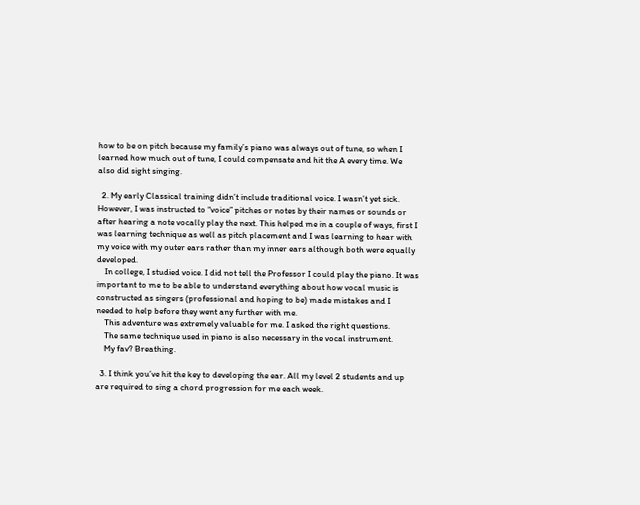how to be on pitch because my family’s piano was always out of tune, so when I learned how much out of tune, I could compensate and hit the A every time. We also did sight singing.

  2. My early Classical training didn’t include traditional voice. I wasn’t yet sick. However, I was instructed to “voice” pitches or notes by their names or sounds or after hearing a note vocally play the next. This helped me in a couple of ways, first I was learning technique as well as pitch placement and I was learning to hear with my voice with my outer ears rather than my inner ears although both were equally developed.
    In college, I studied voice. I did not tell the Professor I could play the piano. It was important to me to be able to understand everything about how vocal music is constructed as singers (professional and hoping to be) made mistakes and I needed to help before they went any further with me.
    This adventure was extremely valuable for me. I asked the right questions.
    The same technique used in piano is also necessary in the vocal instrument.
    My fav? Breathing.

  3. I think you’ve hit the key to developing the ear. All my level 2 students and up are required to sing a chord progression for me each week.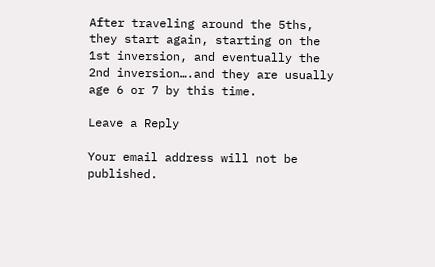After traveling around the 5ths, they start again, starting on the 1st inversion, and eventually the 2nd inversion….and they are usually age 6 or 7 by this time.

Leave a Reply

Your email address will not be published.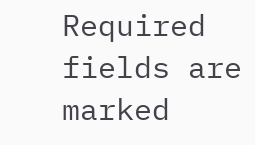Required fields are marked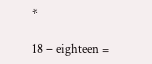*

18 − eighteen =